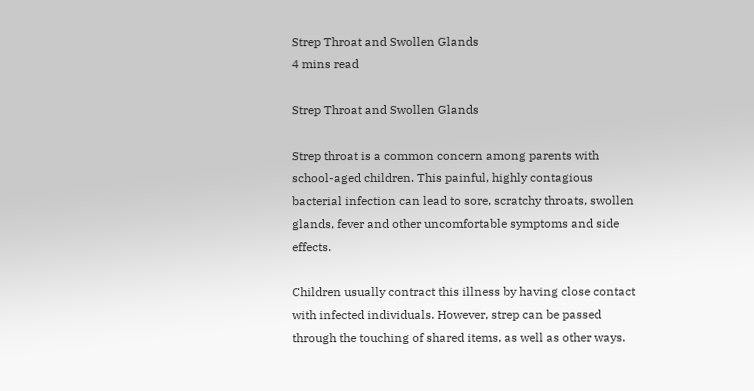Strep Throat and Swollen Glands
4 mins read

Strep Throat and Swollen Glands

Strep throat is a common concern among parents with school-aged children. This painful, highly contagious bacterial infection can lead to sore, scratchy throats, swollen glands, fever and other uncomfortable symptoms and side effects.

Children usually contract this illness by having close contact with infected individuals. However, strep can be passed through the touching of shared items, as well as other ways.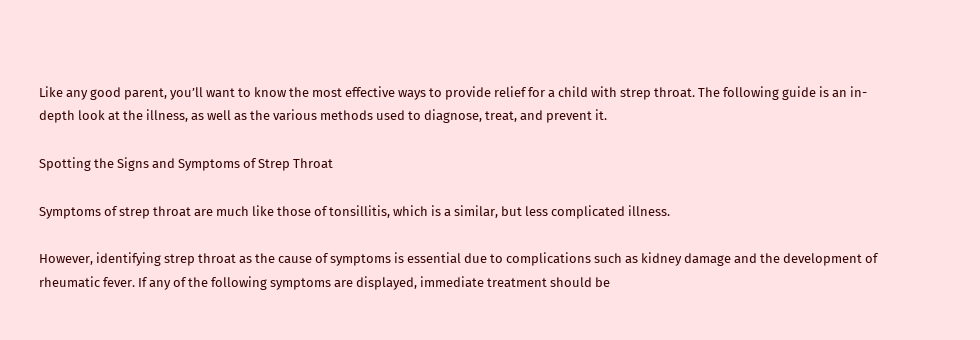Like any good parent, you’ll want to know the most effective ways to provide relief for a child with strep throat. The following guide is an in-depth look at the illness, as well as the various methods used to diagnose, treat, and prevent it.

Spotting the Signs and Symptoms of Strep Throat

Symptoms of strep throat are much like those of tonsillitis, which is a similar, but less complicated illness.

However, identifying strep throat as the cause of symptoms is essential due to complications such as kidney damage and the development of rheumatic fever. If any of the following symptoms are displayed, immediate treatment should be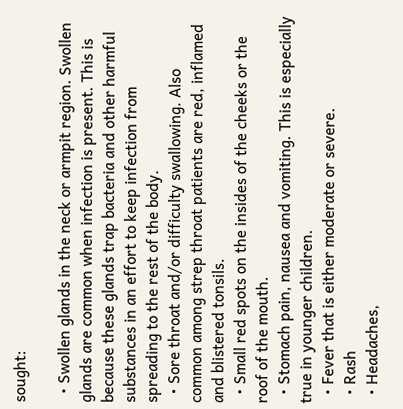sought:

  • Swollen glands in the neck or armpit region. Swollen glands are common when infection is present. This is because these glands trap bacteria and other harmful substances in an effort to keep infection from spreading to the rest of the body.
  • Sore throat and/or difficulty swallowing. Also common among strep throat patients are red, inflamed and blistered tonsils.
  • Small red spots on the insides of the cheeks or the roof of the mouth.
  • Stomach pain, nausea and vomiting. This is especially true in younger children.
  • Fever that is either moderate or severe.
  • Rash
  • Headaches,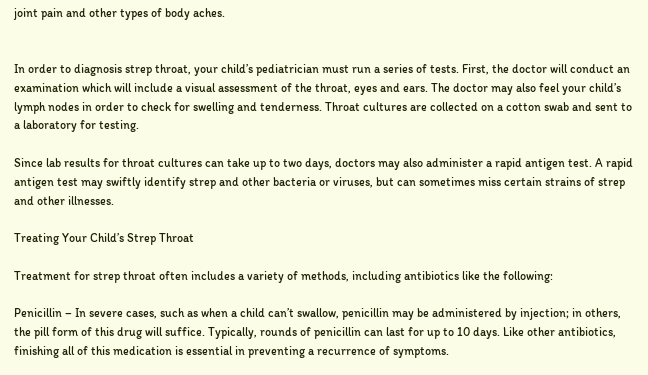joint pain and other types of body aches.


In order to diagnosis strep throat, your child’s pediatrician must run a series of tests. First, the doctor will conduct an examination which will include a visual assessment of the throat, eyes and ears. The doctor may also feel your child’s lymph nodes in order to check for swelling and tenderness. Throat cultures are collected on a cotton swab and sent to a laboratory for testing.

Since lab results for throat cultures can take up to two days, doctors may also administer a rapid antigen test. A rapid antigen test may swiftly identify strep and other bacteria or viruses, but can sometimes miss certain strains of strep and other illnesses.

Treating Your Child’s Strep Throat

Treatment for strep throat often includes a variety of methods, including antibiotics like the following:

Penicillin – In severe cases, such as when a child can’t swallow, penicillin may be administered by injection; in others, the pill form of this drug will suffice. Typically, rounds of penicillin can last for up to 10 days. Like other antibiotics, finishing all of this medication is essential in preventing a recurrence of symptoms.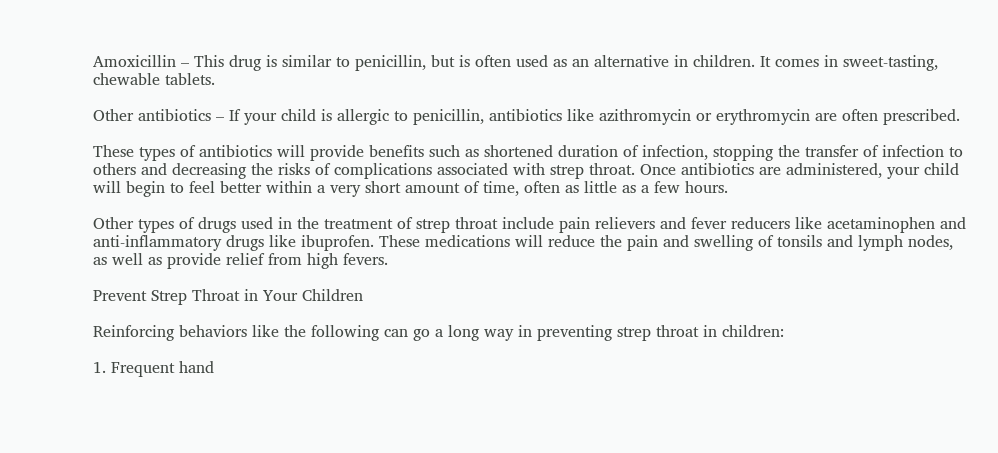Amoxicillin – This drug is similar to penicillin, but is often used as an alternative in children. It comes in sweet-tasting, chewable tablets.

Other antibiotics – If your child is allergic to penicillin, antibiotics like azithromycin or erythromycin are often prescribed.

These types of antibiotics will provide benefits such as shortened duration of infection, stopping the transfer of infection to others and decreasing the risks of complications associated with strep throat. Once antibiotics are administered, your child will begin to feel better within a very short amount of time, often as little as a few hours.

Other types of drugs used in the treatment of strep throat include pain relievers and fever reducers like acetaminophen and anti-inflammatory drugs like ibuprofen. These medications will reduce the pain and swelling of tonsils and lymph nodes, as well as provide relief from high fevers.

Prevent Strep Throat in Your Children

Reinforcing behaviors like the following can go a long way in preventing strep throat in children:

1. Frequent hand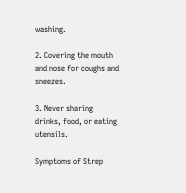washing.

2. Covering the mouth and nose for coughs and sneezes.

3. Never sharing drinks, food, or eating utensils.

Symptoms of Strep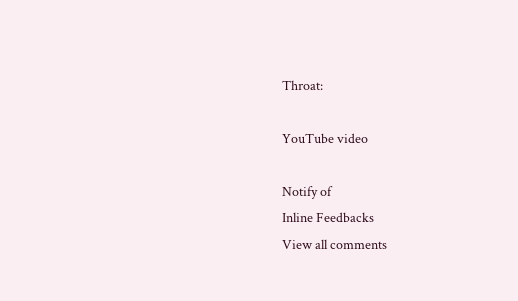Throat:

YouTube video

Notify of
Inline Feedbacks
View all comments